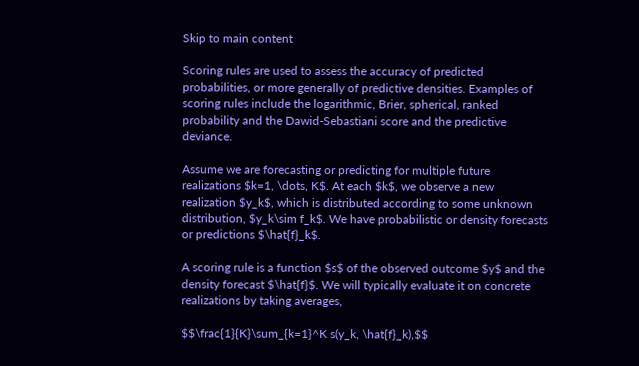Skip to main content

Scoring rules are used to assess the accuracy of predicted probabilities, or more generally of predictive densities. Examples of scoring rules include the logarithmic, Brier, spherical, ranked probability and the Dawid-Sebastiani score and the predictive deviance.

Assume we are forecasting or predicting for multiple future realizations $k=1, \dots, K$. At each $k$, we observe a new realization $y_k$, which is distributed according to some unknown distribution, $y_k\sim f_k$. We have probabilistic or density forecasts or predictions $\hat{f}_k$.

A scoring rule is a function $s$ of the observed outcome $y$ and the density forecast $\hat{f}$. We will typically evaluate it on concrete realizations by taking averages,

$$\frac{1}{K}\sum_{k=1}^K s(y_k, \hat{f}_k),$$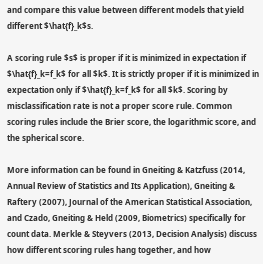and compare this value between different models that yield different $\hat{f}_k$s.

A scoring rule $s$ is proper if it is minimized in expectation if $\hat{f}_k=f_k$ for all $k$. It is strictly proper if it is minimized in expectation only if $\hat{f}_k=f_k$ for all $k$. Scoring by misclassification rate is not a proper score rule. Common scoring rules include the Brier score, the logarithmic score, and the spherical score.

More information can be found in Gneiting & Katzfuss (2014, Annual Review of Statistics and Its Application), Gneiting & Raftery (2007), Journal of the American Statistical Association, and Czado, Gneiting & Held (2009, Biometrics) specifically for count data. Merkle & Steyvers (2013, Decision Analysis) discuss how different scoring rules hang together, and how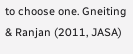to choose one. Gneiting & Ranjan (2011, JASA)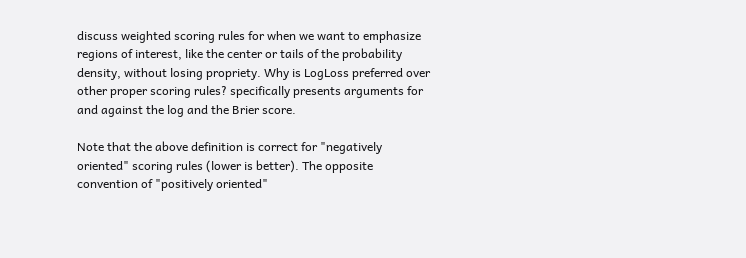discuss weighted scoring rules for when we want to emphasize regions of interest, like the center or tails of the probability density, without losing propriety. Why is LogLoss preferred over other proper scoring rules? specifically presents arguments for and against the log and the Brier score.

Note that the above definition is correct for "negatively oriented" scoring rules (lower is better). The opposite convention of "positively oriented"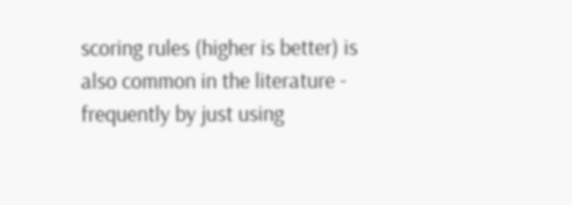scoring rules (higher is better) is also common in the literature - frequently by just using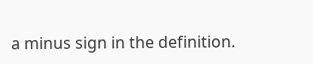a minus sign in the definition.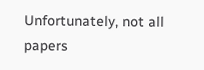Unfortunately, not all papers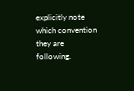explicitly note which convention they are following.